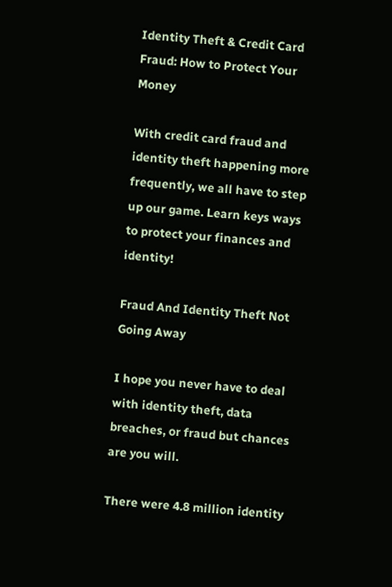Identity Theft & Credit Card Fraud: How to Protect Your Money

With credit card fraud and identity theft happening more frequently, we all have to step up our game. Learn keys ways to protect your finances and identity!

Fraud And Identity Theft Not Going Away

I hope you never have to deal with identity theft, data breaches, or fraud but chances are you will.

There were 4.8 million identity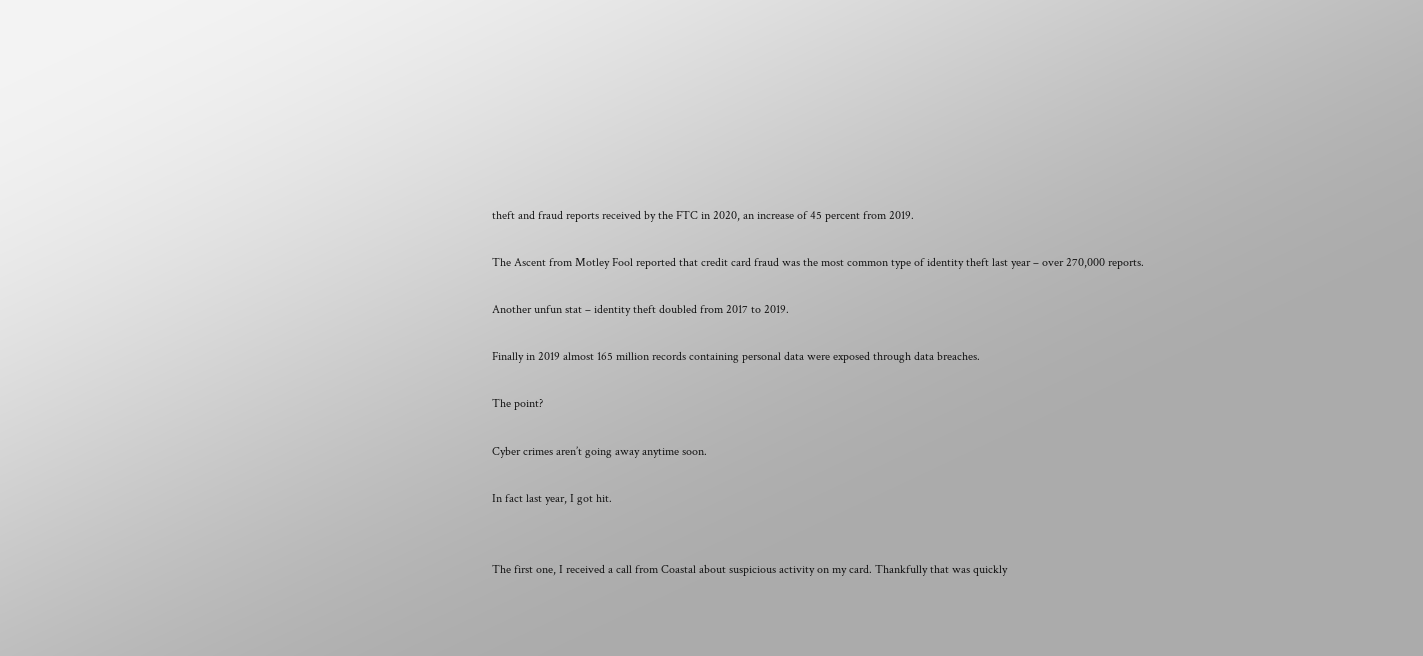theft and fraud reports received by the FTC in 2020, an increase of 45 percent from 2019.

The Ascent from Motley Fool reported that credit card fraud was the most common type of identity theft last year – over 270,000 reports.

Another unfun stat – identity theft doubled from 2017 to 2019.

Finally in 2019 almost 165 million records containing personal data were exposed through data breaches.

The point?

Cyber crimes aren’t going away anytime soon.

In fact last year, I got hit.


The first one, I received a call from Coastal about suspicious activity on my card. Thankfully that was quickly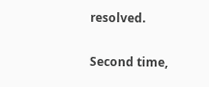resolved.

Second time,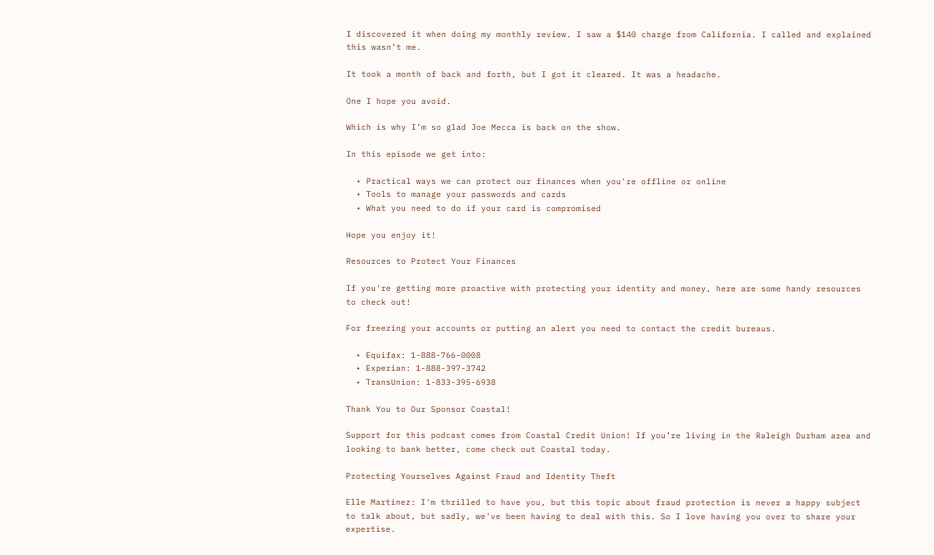I discovered it when doing my monthly review. I saw a $140 charge from California. I called and explained this wasn’t me.

It took a month of back and forth, but I got it cleared. It was a headache.

One I hope you avoid.

Which is why I’m so glad Joe Mecca is back on the show.

In this episode we get into:

  • Practical ways we can protect our finances when you're offline or online
  • Tools to manage your passwords and cards
  • What you need to do if your card is compromised

Hope you enjoy it!

Resources to Protect Your Finances

If you're getting more proactive with protecting your identity and money, here are some handy resources to check out!

For freezing your accounts or putting an alert you need to contact the credit bureaus.

  • Equifax: 1-888-766-0008
  • Experian: 1-888-397-3742
  • TransUnion: 1-833-395-6938

Thank You to Our Sponsor Coastal!

Support for this podcast comes from Coastal Credit Union! If you’re living in the Raleigh Durham area and looking to bank better, come check out Coastal today.

Protecting Yourselves Against Fraud and Identity Theft

Elle Martinez: I'm thrilled to have you, but this topic about fraud protection is never a happy subject to talk about, but sadly, we've been having to deal with this. So I love having you over to share your expertise.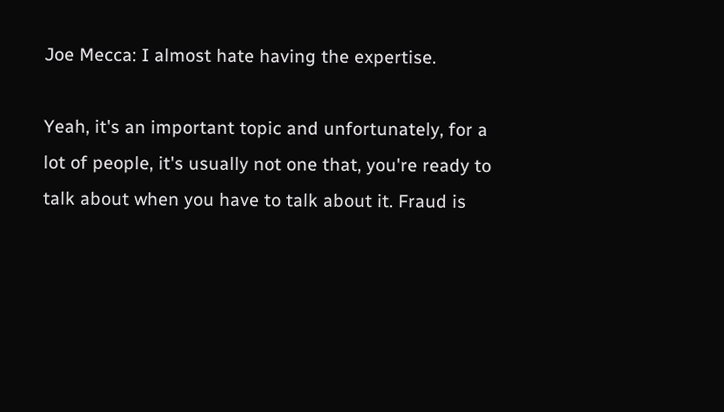Joe Mecca: I almost hate having the expertise.

Yeah, it's an important topic and unfortunately, for a lot of people, it's usually not one that, you're ready to talk about when you have to talk about it. Fraud is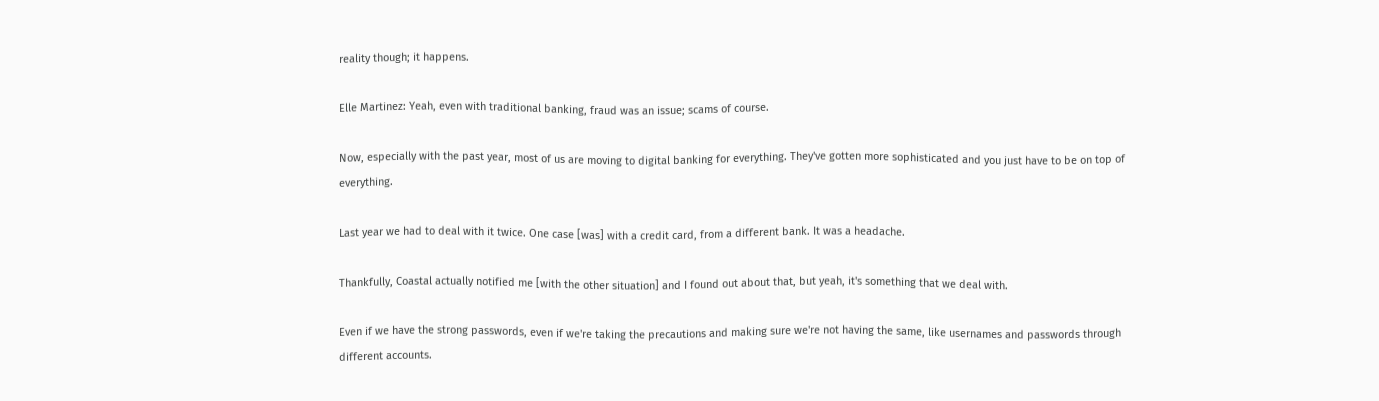reality though; it happens.

Elle Martinez: Yeah, even with traditional banking, fraud was an issue; scams of course.

Now, especially with the past year, most of us are moving to digital banking for everything. They've gotten more sophisticated and you just have to be on top of everything.

Last year we had to deal with it twice. One case [was] with a credit card, from a different bank. It was a headache.

Thankfully, Coastal actually notified me [with the other situation] and I found out about that, but yeah, it's something that we deal with.

Even if we have the strong passwords, even if we're taking the precautions and making sure we're not having the same, like usernames and passwords through different accounts.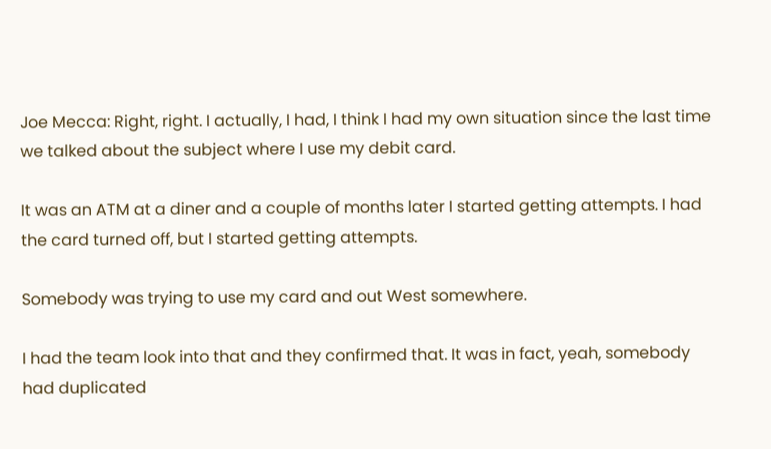Joe Mecca: Right, right. I actually, I had, I think I had my own situation since the last time we talked about the subject where I use my debit card.

It was an ATM at a diner and a couple of months later I started getting attempts. I had the card turned off, but I started getting attempts.

Somebody was trying to use my card and out West somewhere.

I had the team look into that and they confirmed that. It was in fact, yeah, somebody had duplicated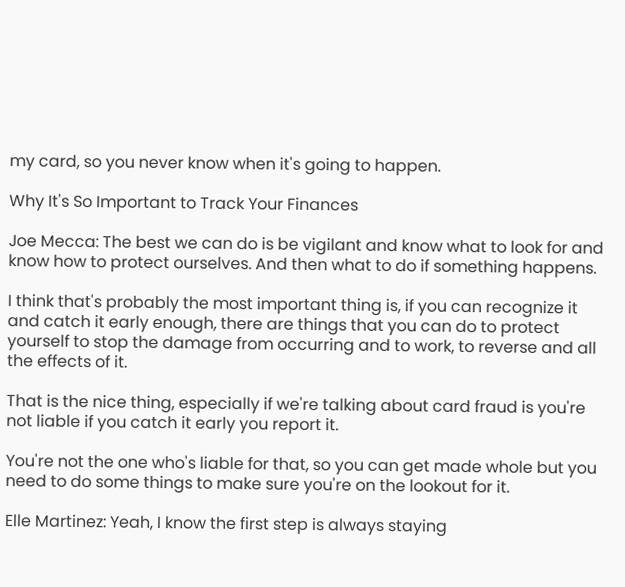my card, so you never know when it's going to happen.

Why It's So Important to Track Your Finances

Joe Mecca: The best we can do is be vigilant and know what to look for and know how to protect ourselves. And then what to do if something happens.

I think that's probably the most important thing is, if you can recognize it and catch it early enough, there are things that you can do to protect yourself to stop the damage from occurring and to work, to reverse and all the effects of it.

That is the nice thing, especially if we're talking about card fraud is you're not liable if you catch it early you report it.

You're not the one who's liable for that, so you can get made whole but you need to do some things to make sure you're on the lookout for it.

Elle Martinez: Yeah, I know the first step is always staying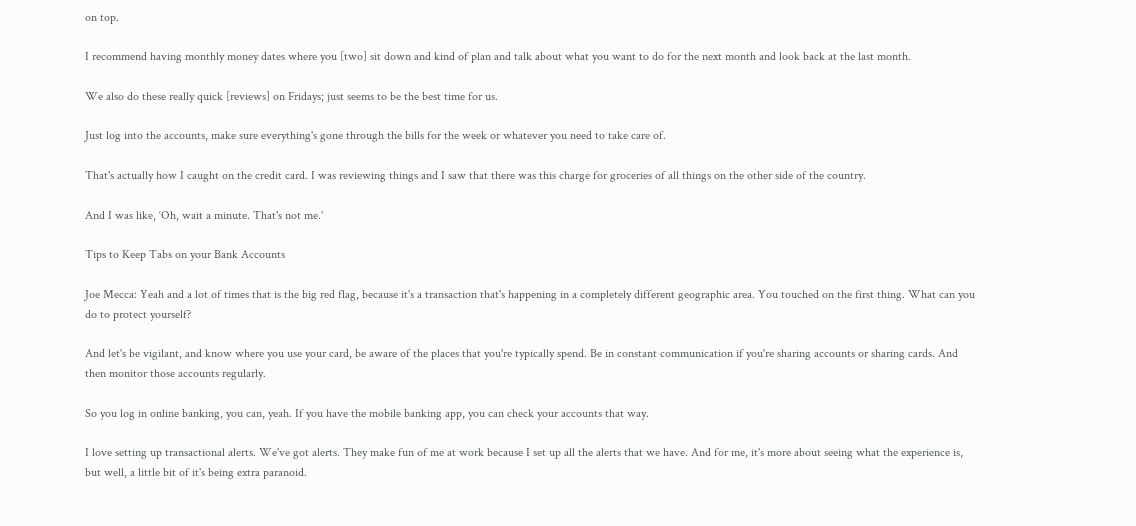on top.

I recommend having monthly money dates where you [two] sit down and kind of plan and talk about what you want to do for the next month and look back at the last month.

We also do these really quick [reviews] on Fridays; just seems to be the best time for us.

Just log into the accounts, make sure everything's gone through the bills for the week or whatever you need to take care of.

That's actually how I caught on the credit card. I was reviewing things and I saw that there was this charge for groceries of all things on the other side of the country.

And I was like, ‘Oh, wait a minute. That's not me.'

Tips to Keep Tabs on your Bank Accounts

Joe Mecca: Yeah and a lot of times that is the big red flag, because it's a transaction that's happening in a completely different geographic area. You touched on the first thing. What can you do to protect yourself?

And let's be vigilant, and know where you use your card, be aware of the places that you're typically spend. Be in constant communication if you're sharing accounts or sharing cards. And then monitor those accounts regularly.

So you log in online banking, you can, yeah. If you have the mobile banking app, you can check your accounts that way.

I love setting up transactional alerts. We've got alerts. They make fun of me at work because I set up all the alerts that we have. And for me, it's more about seeing what the experience is, but well, a little bit of it's being extra paranoid.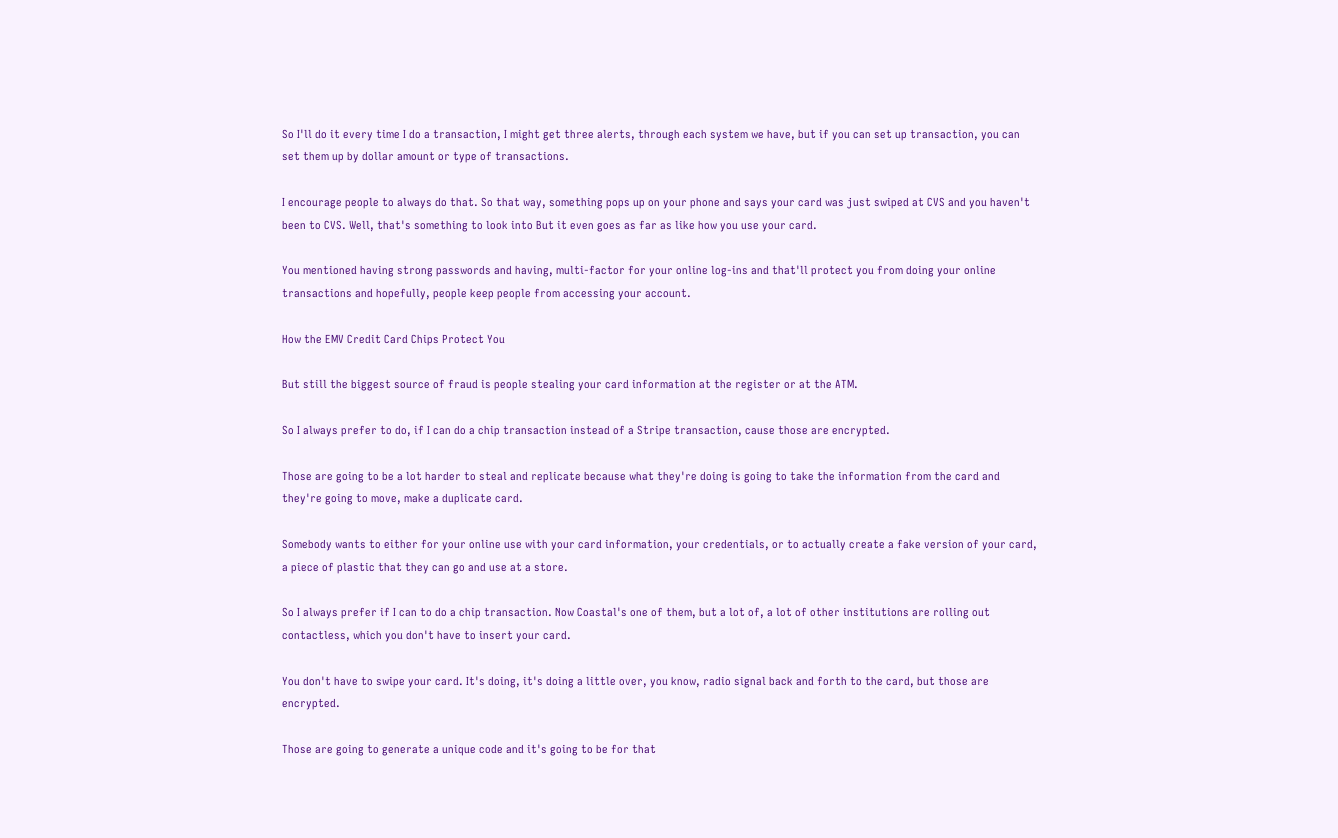So I'll do it every time I do a transaction, I might get three alerts, through each system we have, but if you can set up transaction, you can set them up by dollar amount or type of transactions.

I encourage people to always do that. So that way, something pops up on your phone and says your card was just swiped at CVS and you haven't been to CVS. Well, that's something to look into But it even goes as far as like how you use your card.

You mentioned having strong passwords and having, multi-factor for your online log-ins and that'll protect you from doing your online transactions and hopefully, people keep people from accessing your account.

How the EMV Credit Card Chips Protect You

But still the biggest source of fraud is people stealing your card information at the register or at the ATM.

So I always prefer to do, if I can do a chip transaction instead of a Stripe transaction, cause those are encrypted.

Those are going to be a lot harder to steal and replicate because what they're doing is going to take the information from the card and they're going to move, make a duplicate card.

Somebody wants to either for your online use with your card information, your credentials, or to actually create a fake version of your card, a piece of plastic that they can go and use at a store.

So I always prefer if I can to do a chip transaction. Now Coastal's one of them, but a lot of, a lot of other institutions are rolling out contactless, which you don't have to insert your card.

You don't have to swipe your card. It's doing, it's doing a little over, you know, radio signal back and forth to the card, but those are encrypted.

Those are going to generate a unique code and it's going to be for that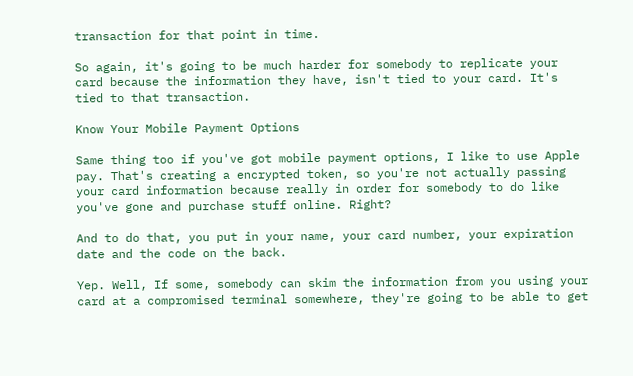transaction for that point in time.

So again, it's going to be much harder for somebody to replicate your card because the information they have, isn't tied to your card. It's tied to that transaction.

Know Your Mobile Payment Options

Same thing too if you've got mobile payment options, I like to use Apple pay. That's creating a encrypted token, so you're not actually passing your card information because really in order for somebody to do like you've gone and purchase stuff online. Right?

And to do that, you put in your name, your card number, your expiration date and the code on the back.

Yep. Well, If some, somebody can skim the information from you using your card at a compromised terminal somewhere, they're going to be able to get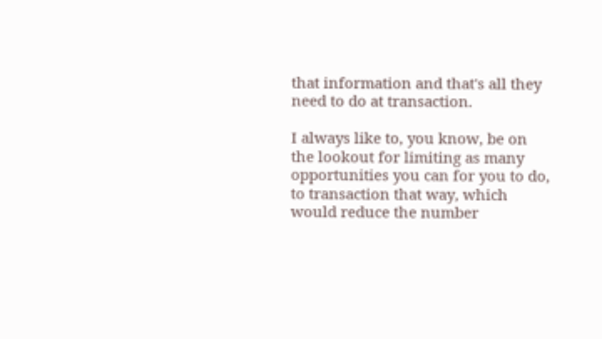that information and that's all they need to do at transaction.

I always like to, you know, be on the lookout for limiting as many opportunities you can for you to do, to transaction that way, which would reduce the number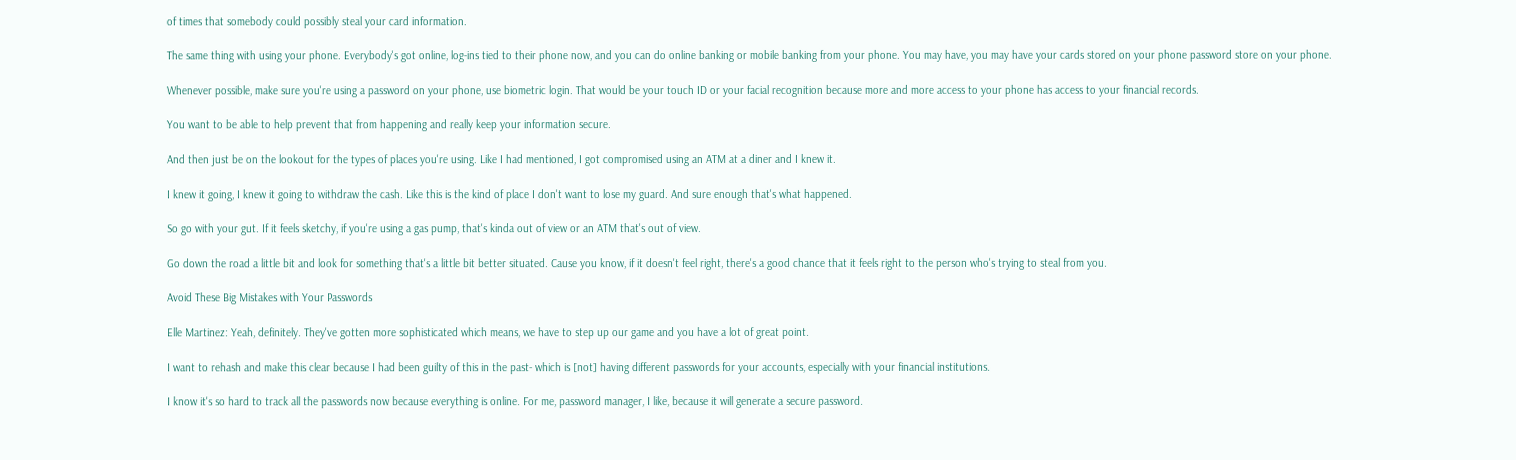of times that somebody could possibly steal your card information.

The same thing with using your phone. Everybody's got online, log-ins tied to their phone now, and you can do online banking or mobile banking from your phone. You may have, you may have your cards stored on your phone password store on your phone.

Whenever possible, make sure you're using a password on your phone, use biometric login. That would be your touch ID or your facial recognition because more and more access to your phone has access to your financial records.

You want to be able to help prevent that from happening and really keep your information secure.

And then just be on the lookout for the types of places you're using. Like I had mentioned, I got compromised using an ATM at a diner and I knew it.

I knew it going, I knew it going to withdraw the cash. Like this is the kind of place I don't want to lose my guard. And sure enough that's what happened.

So go with your gut. If it feels sketchy, if you're using a gas pump, that's kinda out of view or an ATM that's out of view.

Go down the road a little bit and look for something that's a little bit better situated. Cause you know, if it doesn't feel right, there's a good chance that it feels right to the person who's trying to steal from you.

Avoid These Big Mistakes with Your Passwords

Elle Martinez: Yeah, definitely. They've gotten more sophisticated which means, we have to step up our game and you have a lot of great point.

I want to rehash and make this clear because I had been guilty of this in the past- which is [not] having different passwords for your accounts, especially with your financial institutions.

I know it's so hard to track all the passwords now because everything is online. For me, password manager, I like, because it will generate a secure password.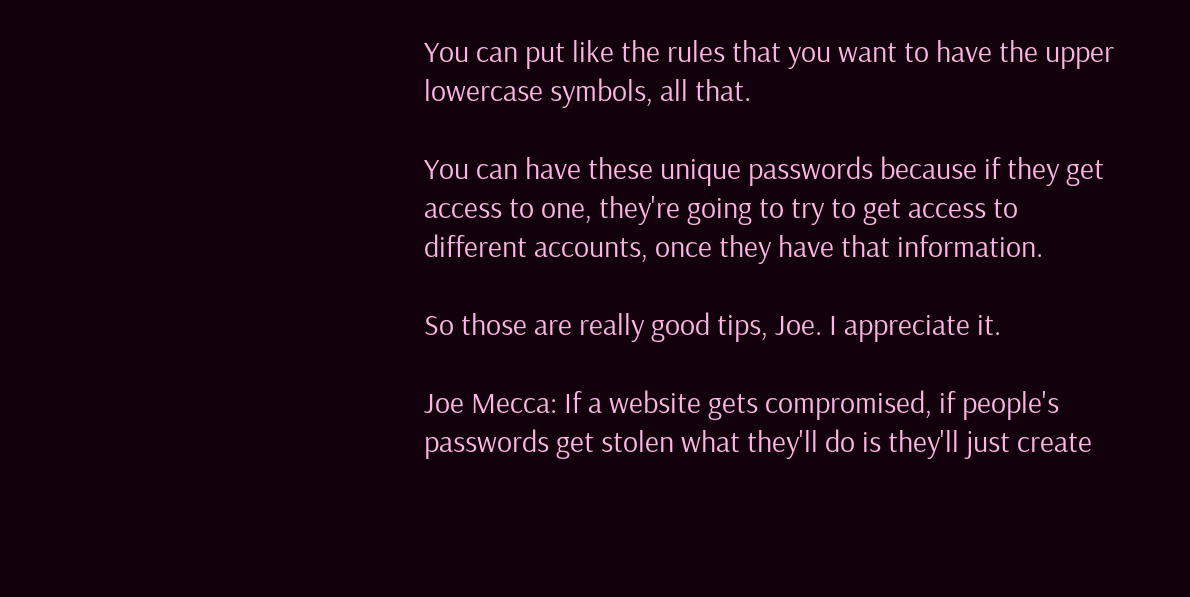You can put like the rules that you want to have the upper lowercase symbols, all that.

You can have these unique passwords because if they get access to one, they're going to try to get access to different accounts, once they have that information.

So those are really good tips, Joe. I appreciate it.

Joe Mecca: If a website gets compromised, if people's passwords get stolen what they'll do is they'll just create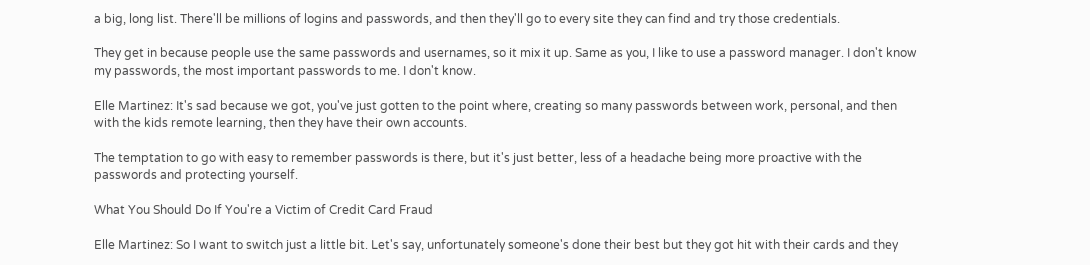a big, long list. There'll be millions of logins and passwords, and then they'll go to every site they can find and try those credentials.

They get in because people use the same passwords and usernames, so it mix it up. Same as you, I like to use a password manager. I don't know my passwords, the most important passwords to me. I don't know.

Elle Martinez: It's sad because we got, you've just gotten to the point where, creating so many passwords between work, personal, and then with the kids remote learning, then they have their own accounts.

The temptation to go with easy to remember passwords is there, but it's just better, less of a headache being more proactive with the passwords and protecting yourself.

What You Should Do If You're a Victim of Credit Card Fraud

Elle Martinez: So I want to switch just a little bit. Let's say, unfortunately someone's done their best but they got hit with their cards and they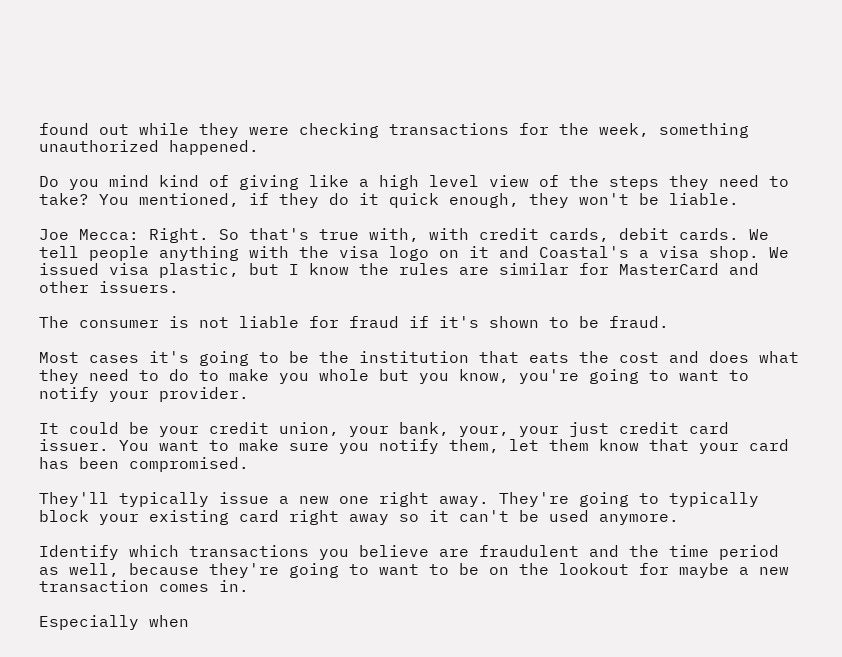found out while they were checking transactions for the week, something unauthorized happened.

Do you mind kind of giving like a high level view of the steps they need to take? You mentioned, if they do it quick enough, they won't be liable.

Joe Mecca: Right. So that's true with, with credit cards, debit cards. We tell people anything with the visa logo on it and Coastal's a visa shop. We issued visa plastic, but I know the rules are similar for MasterCard and other issuers.

The consumer is not liable for fraud if it's shown to be fraud.

Most cases it's going to be the institution that eats the cost and does what they need to do to make you whole but you know, you're going to want to notify your provider.

It could be your credit union, your bank, your, your just credit card issuer. You want to make sure you notify them, let them know that your card has been compromised.

They'll typically issue a new one right away. They're going to typically block your existing card right away so it can't be used anymore.

Identify which transactions you believe are fraudulent and the time period as well, because they're going to want to be on the lookout for maybe a new transaction comes in.

Especially when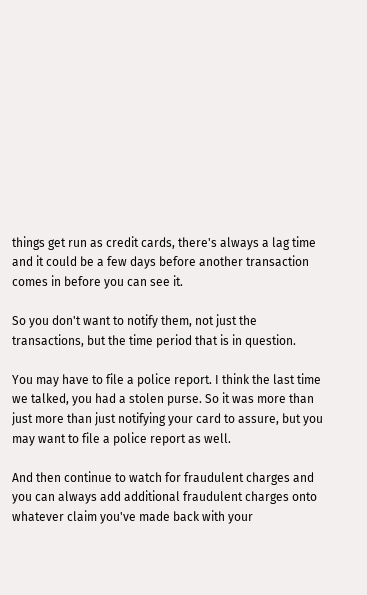things get run as credit cards, there's always a lag time and it could be a few days before another transaction comes in before you can see it.

So you don't want to notify them, not just the transactions, but the time period that is in question.

You may have to file a police report. I think the last time we talked, you had a stolen purse. So it was more than just more than just notifying your card to assure, but you may want to file a police report as well.

And then continue to watch for fraudulent charges and you can always add additional fraudulent charges onto whatever claim you've made back with your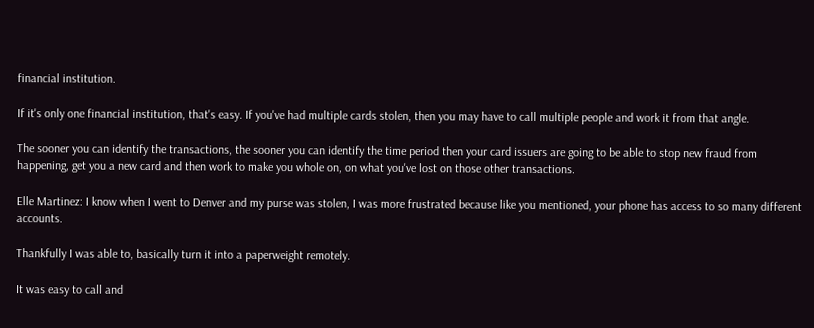financial institution.

If it's only one financial institution, that's easy. If you've had multiple cards stolen, then you may have to call multiple people and work it from that angle.

The sooner you can identify the transactions, the sooner you can identify the time period then your card issuers are going to be able to stop new fraud from happening, get you a new card and then work to make you whole on, on what you've lost on those other transactions.

Elle Martinez: I know when I went to Denver and my purse was stolen, I was more frustrated because like you mentioned, your phone has access to so many different accounts.

Thankfully I was able to, basically turn it into a paperweight remotely.

It was easy to call and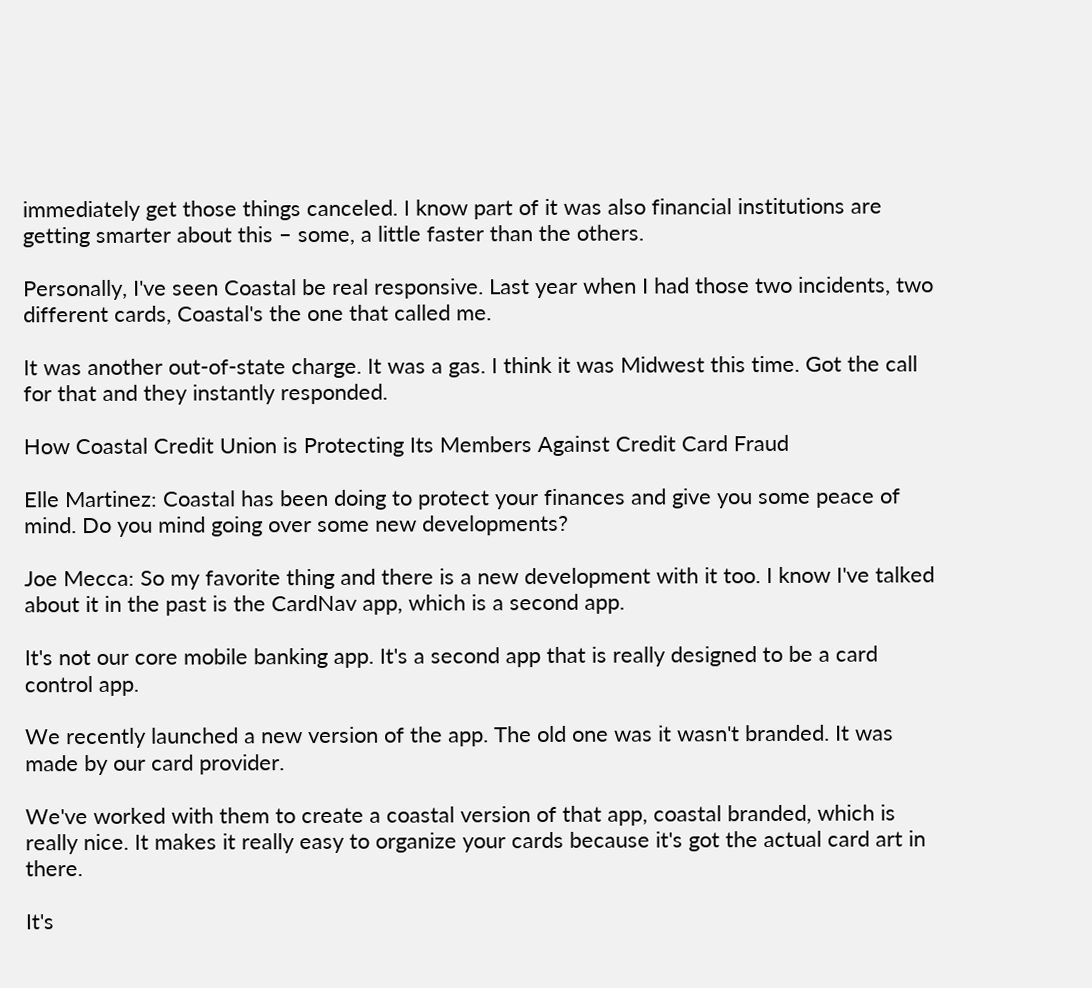immediately get those things canceled. I know part of it was also financial institutions are getting smarter about this – some, a little faster than the others.

Personally, I've seen Coastal be real responsive. Last year when I had those two incidents, two different cards, Coastal's the one that called me.

It was another out-of-state charge. It was a gas. I think it was Midwest this time. Got the call for that and they instantly responded.

How Coastal Credit Union is Protecting Its Members Against Credit Card Fraud

Elle Martinez: Coastal has been doing to protect your finances and give you some peace of mind. Do you mind going over some new developments?

Joe Mecca: So my favorite thing and there is a new development with it too. I know I've talked about it in the past is the CardNav app, which is a second app.

It's not our core mobile banking app. It's a second app that is really designed to be a card control app.

We recently launched a new version of the app. The old one was it wasn't branded. It was made by our card provider.

We've worked with them to create a coastal version of that app, coastal branded, which is really nice. It makes it really easy to organize your cards because it's got the actual card art in there.

It's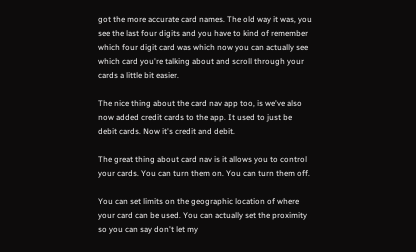got the more accurate card names. The old way it was, you see the last four digits and you have to kind of remember which four digit card was which now you can actually see which card you're talking about and scroll through your cards a little bit easier.

The nice thing about the card nav app too, is we've also now added credit cards to the app. It used to just be debit cards. Now it's credit and debit.

The great thing about card nav is it allows you to control your cards. You can turn them on. You can turn them off.

You can set limits on the geographic location of where your card can be used. You can actually set the proximity so you can say don't let my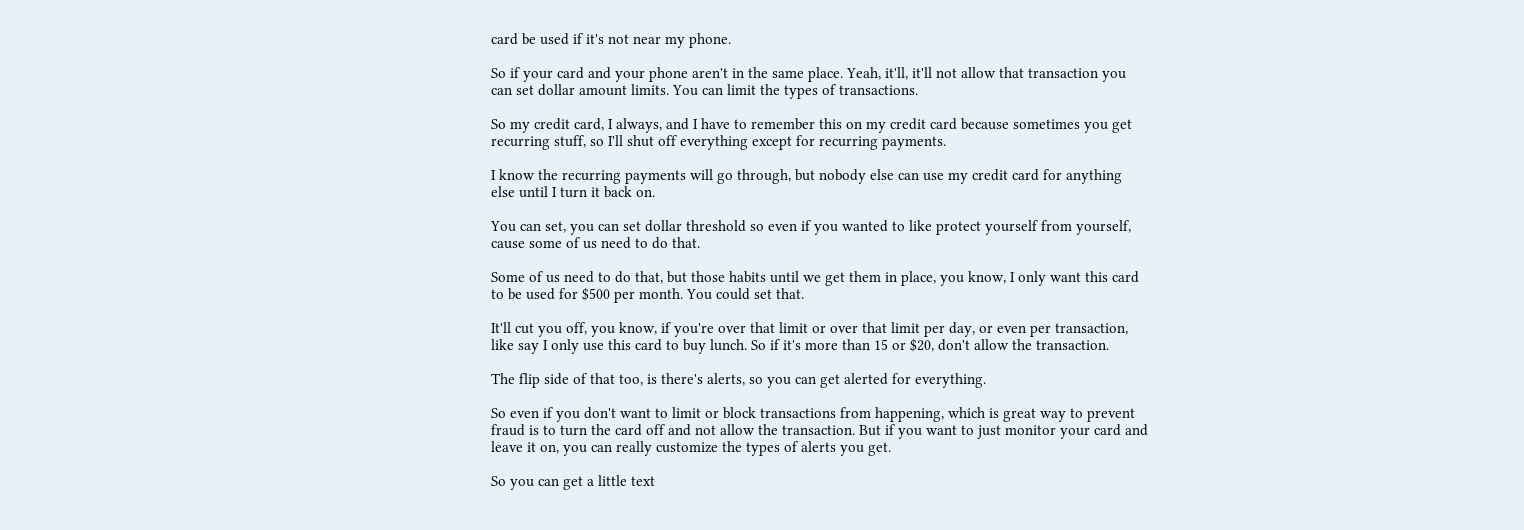card be used if it's not near my phone.

So if your card and your phone aren't in the same place. Yeah, it'll, it'll not allow that transaction you can set dollar amount limits. You can limit the types of transactions.

So my credit card, I always, and I have to remember this on my credit card because sometimes you get recurring stuff, so I'll shut off everything except for recurring payments.

I know the recurring payments will go through, but nobody else can use my credit card for anything else until I turn it back on.

You can set, you can set dollar threshold so even if you wanted to like protect yourself from yourself, cause some of us need to do that.

Some of us need to do that, but those habits until we get them in place, you know, I only want this card to be used for $500 per month. You could set that.

It'll cut you off, you know, if you're over that limit or over that limit per day, or even per transaction, like say I only use this card to buy lunch. So if it's more than 15 or $20, don't allow the transaction.

The flip side of that too, is there's alerts, so you can get alerted for everything.

So even if you don't want to limit or block transactions from happening, which is great way to prevent fraud is to turn the card off and not allow the transaction. But if you want to just monitor your card and leave it on, you can really customize the types of alerts you get.

So you can get a little text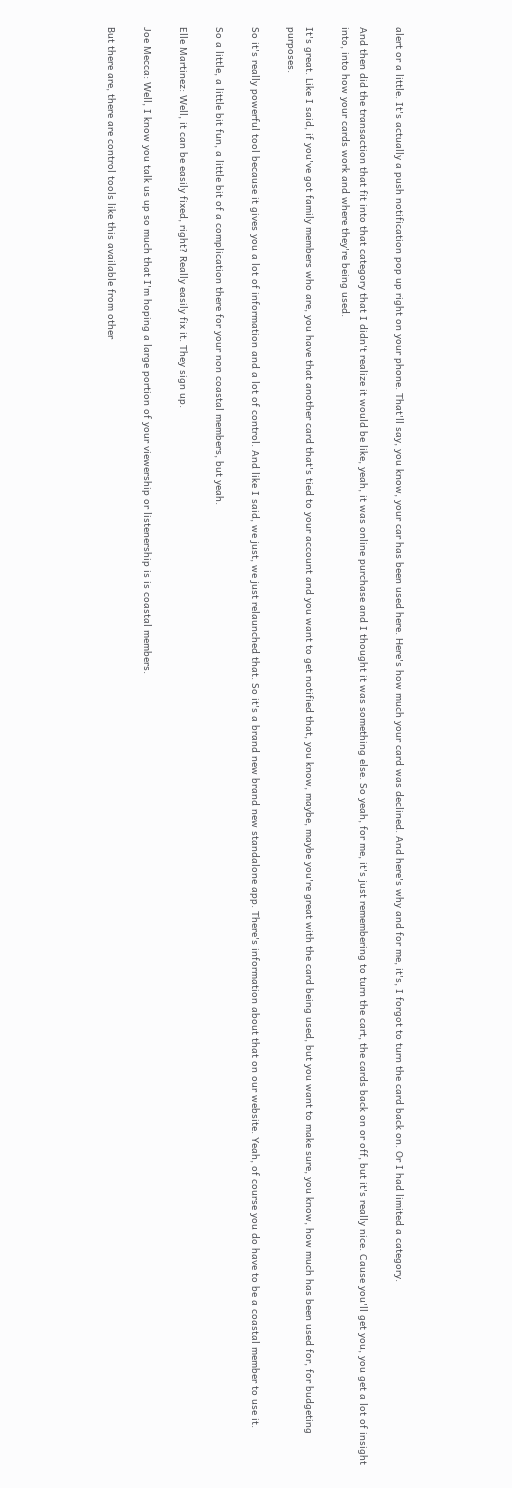alert or a little. It's actually a push notification pop up right on your phone. That'll say, you know, your car has been used here. Here's how much your card was declined. And here's why and for me, it's, I forgot to turn the card back on. Or I had limited a category.

And then did the transaction that fit into that category that I didn't realize it would be like, yeah, it was online purchase and I thought it was something else. So yeah, for me, it's just remembering to turn the cart, the cards back on or off, but it's really nice. Cause you'll get you, you get a lot of insight into, into how your cards work and where they're being used.

It's great. Like I said, if you've got family members who are, you have that another card that's tied to your account and you want to get notified that, you know, maybe, maybe you're great with the card being used, but you want to make sure, you know, how much has been used for, for budgeting purposes.

So it's really powerful tool because it gives you a lot of information and a lot of control. And like I said, we just, we just relaunched that. So it's a brand new brand new standalone app. There's information about that on our website. Yeah, of course you do have to be a coastal member to use it.

So a little, a little bit fun, a little bit of a complication there for your non coastal members, but yeah.

Elle Martinez: Well, it can be easily fixed, right? Really easily fix it. They sign up.

Joe Mecca: Well, I know you talk us up so much that I'm hoping a large portion of your viewership or listenership is is coastal members.

But there are, there are control tools like this available from other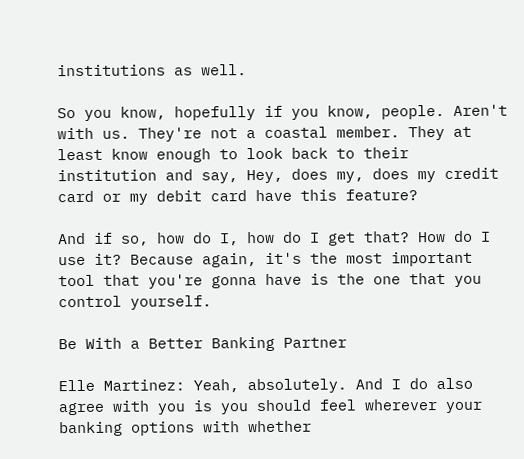institutions as well.

So you know, hopefully if you know, people. Aren't with us. They're not a coastal member. They at least know enough to look back to their institution and say, Hey, does my, does my credit card or my debit card have this feature?

And if so, how do I, how do I get that? How do I use it? Because again, it's the most important tool that you're gonna have is the one that you control yourself.

Be With a Better Banking Partner

Elle Martinez: Yeah, absolutely. And I do also agree with you is you should feel wherever your banking options with whether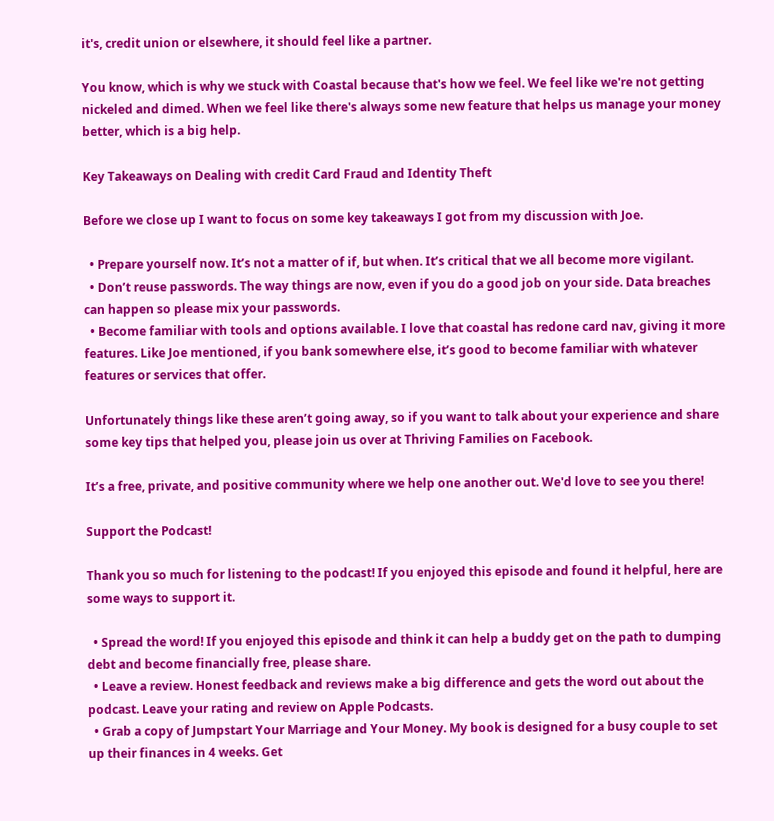it's, credit union or elsewhere, it should feel like a partner.

You know, which is why we stuck with Coastal because that's how we feel. We feel like we're not getting nickeled and dimed. When we feel like there's always some new feature that helps us manage your money better, which is a big help.

Key Takeaways on Dealing with credit Card Fraud and Identity Theft

Before we close up I want to focus on some key takeaways I got from my discussion with Joe.

  • Prepare yourself now. It’s not a matter of if, but when. It’s critical that we all become more vigilant.
  • Don’t reuse passwords. The way things are now, even if you do a good job on your side. Data breaches can happen so please mix your passwords.
  • Become familiar with tools and options available. I love that coastal has redone card nav, giving it more features. Like Joe mentioned, if you bank somewhere else, it’s good to become familiar with whatever features or services that offer.

Unfortunately things like these aren’t going away, so if you want to talk about your experience and share some key tips that helped you, please join us over at Thriving Families on Facebook.

It’s a free, private, and positive community where we help one another out. We'd love to see you there!

Support the Podcast!

Thank you so much for listening to the podcast! If you enjoyed this episode and found it helpful, here are some ways to support it.

  • Spread the word! If you enjoyed this episode and think it can help a buddy get on the path to dumping debt and become financially free, please share.
  • Leave a review. Honest feedback and reviews make a big difference and gets the word out about the podcast. Leave your rating and review on Apple Podcasts.
  • Grab a copy of Jumpstart Your Marriage and Your Money. My book is designed for a busy couple to set up their finances in 4 weeks. Get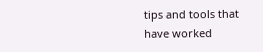tips and tools that have worked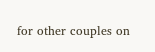for other couples on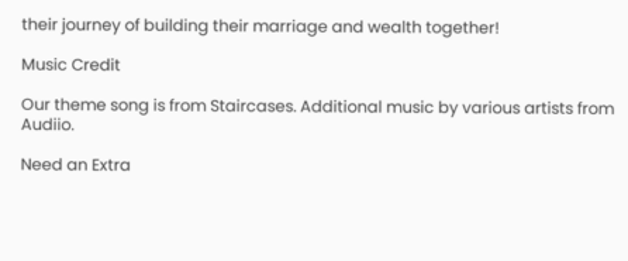their journey of building their marriage and wealth together!

Music Credit

Our theme song is from Staircases. Additional music by various artists from Audiio.

Need an Extra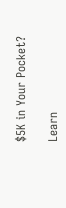$5K in Your Pocket?

Learn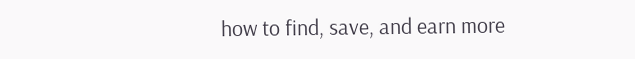how to find, save, and earn more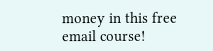money in this free email course!